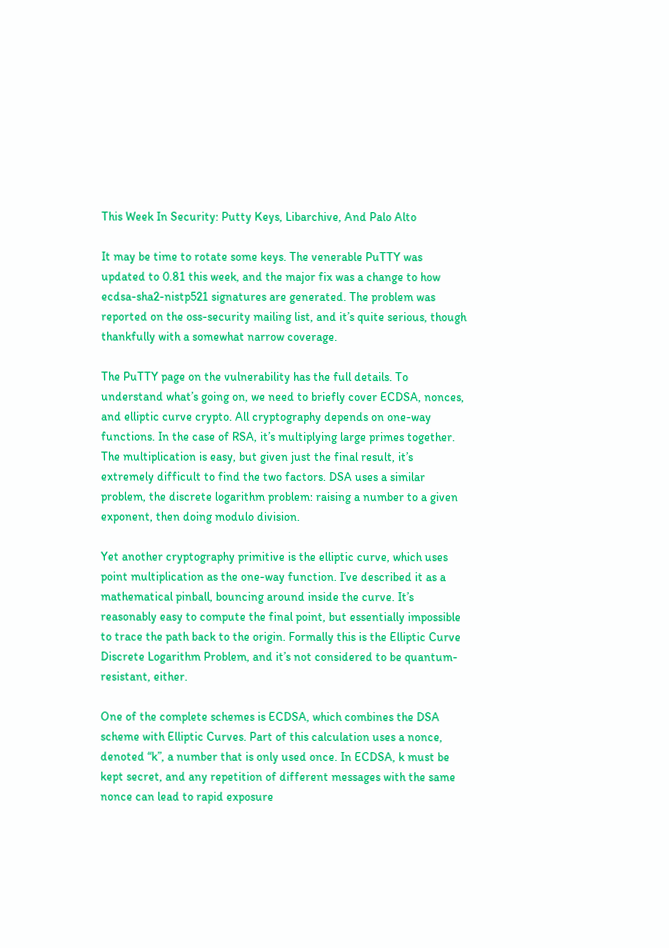This Week In Security: Putty Keys, Libarchive, And Palo Alto

It may be time to rotate some keys. The venerable PuTTY was updated to 0.81 this week, and the major fix was a change to how ecdsa-sha2-nistp521 signatures are generated. The problem was reported on the oss-security mailing list, and it’s quite serious, though thankfully with a somewhat narrow coverage.

The PuTTY page on the vulnerability has the full details. To understand what’s going on, we need to briefly cover ECDSA, nonces, and elliptic curve crypto. All cryptography depends on one-way functions. In the case of RSA, it’s multiplying large primes together. The multiplication is easy, but given just the final result, it’s extremely difficult to find the two factors. DSA uses a similar problem, the discrete logarithm problem: raising a number to a given exponent, then doing modulo division.

Yet another cryptography primitive is the elliptic curve, which uses point multiplication as the one-way function. I’ve described it as a mathematical pinball, bouncing around inside the curve. It’s reasonably easy to compute the final point, but essentially impossible to trace the path back to the origin. Formally this is the Elliptic Curve Discrete Logarithm Problem, and it’s not considered to be quantum-resistant, either.

One of the complete schemes is ECDSA, which combines the DSA scheme with Elliptic Curves. Part of this calculation uses a nonce, denoted “k”, a number that is only used once. In ECDSA, k must be kept secret, and any repetition of different messages with the same nonce can lead to rapid exposure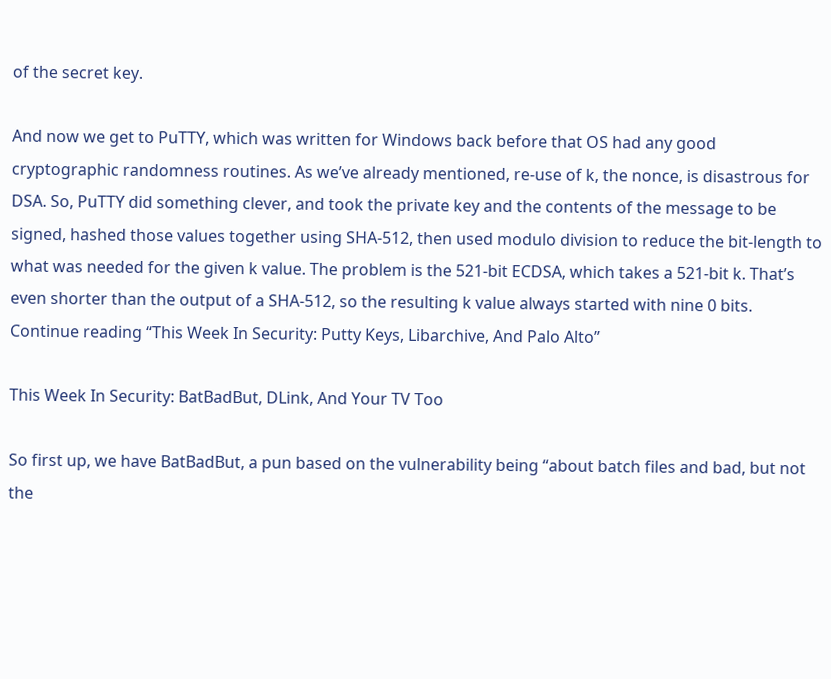of the secret key.

And now we get to PuTTY, which was written for Windows back before that OS had any good cryptographic randomness routines. As we’ve already mentioned, re-use of k, the nonce, is disastrous for DSA. So, PuTTY did something clever, and took the private key and the contents of the message to be signed, hashed those values together using SHA-512, then used modulo division to reduce the bit-length to what was needed for the given k value. The problem is the 521-bit ECDSA, which takes a 521-bit k. That’s even shorter than the output of a SHA-512, so the resulting k value always started with nine 0 bits. Continue reading “This Week In Security: Putty Keys, Libarchive, And Palo Alto”

This Week In Security: BatBadBut, DLink, And Your TV Too

So first up, we have BatBadBut, a pun based on the vulnerability being “about batch files and bad, but not the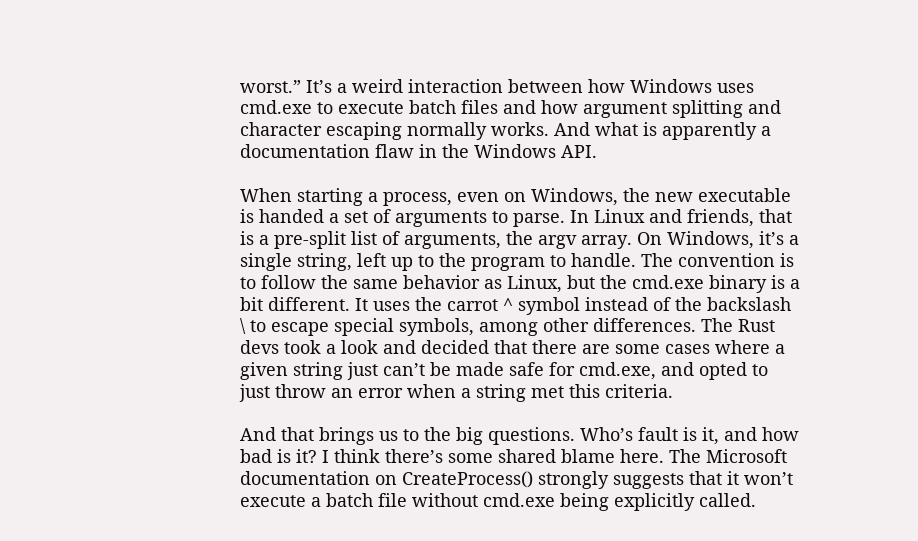worst.” It’s a weird interaction between how Windows uses cmd.exe to execute batch files and how argument splitting and character escaping normally works. And what is apparently a documentation flaw in the Windows API.

When starting a process, even on Windows, the new executable is handed a set of arguments to parse. In Linux and friends, that is a pre-split list of arguments, the argv array. On Windows, it’s a single string, left up to the program to handle. The convention is to follow the same behavior as Linux, but the cmd.exe binary is a bit different. It uses the carrot ^ symbol instead of the backslash \ to escape special symbols, among other differences. The Rust devs took a look and decided that there are some cases where a given string just can’t be made safe for cmd.exe, and opted to just throw an error when a string met this criteria.

And that brings us to the big questions. Who’s fault is it, and how bad is it? I think there’s some shared blame here. The Microsoft documentation on CreateProcess() strongly suggests that it won’t execute a batch file without cmd.exe being explicitly called.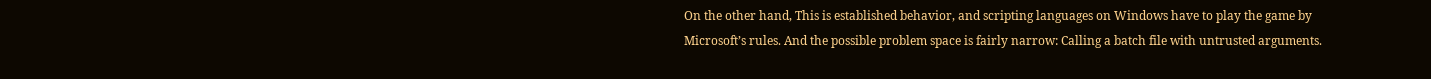On the other hand, This is established behavior, and scripting languages on Windows have to play the game by Microsoft’s rules. And the possible problem space is fairly narrow: Calling a batch file with untrusted arguments.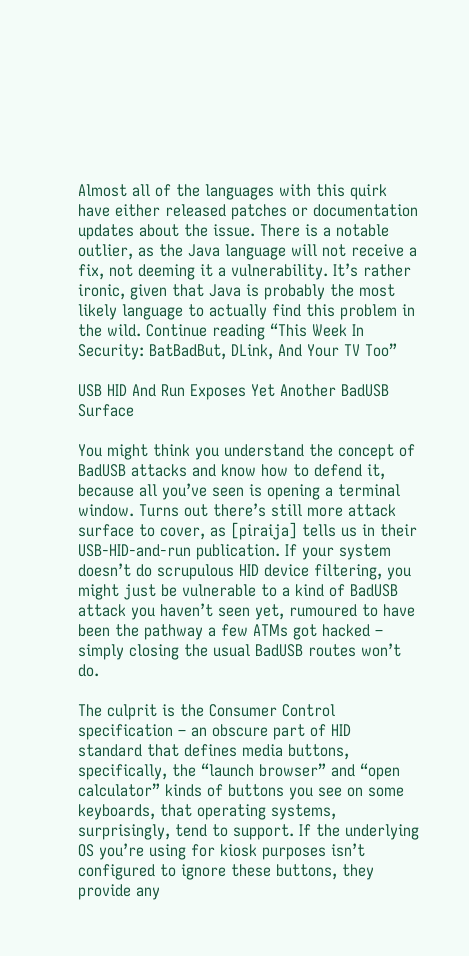Almost all of the languages with this quirk have either released patches or documentation updates about the issue. There is a notable outlier, as the Java language will not receive a fix, not deeming it a vulnerability. It’s rather ironic, given that Java is probably the most likely language to actually find this problem in the wild. Continue reading “This Week In Security: BatBadBut, DLink, And Your TV Too”

USB HID And Run Exposes Yet Another BadUSB Surface

You might think you understand the concept of BadUSB attacks and know how to defend it, because all you’ve seen is opening a terminal window. Turns out there’s still more attack surface to cover, as [piraija] tells us in their USB-HID-and-run publication. If your system doesn’t do scrupulous HID device filtering, you might just be vulnerable to a kind of BadUSB attack you haven’t seen yet, rumoured to have been the pathway a few ATMs got hacked – simply closing the usual BadUSB routes won’t do.

The culprit is the Consumer Control specification – an obscure part of HID standard that defines media buttons, specifically, the “launch browser” and “open calculator” kinds of buttons you see on some keyboards, that operating systems, surprisingly, tend to support. If the underlying OS you’re using for kiosk purposes isn’t configured to ignore these buttons, they provide any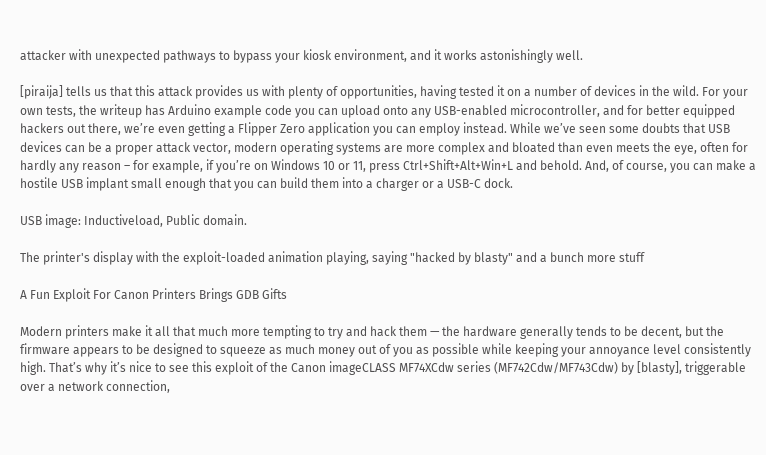attacker with unexpected pathways to bypass your kiosk environment, and it works astonishingly well.

[piraija] tells us that this attack provides us with plenty of opportunities, having tested it on a number of devices in the wild. For your own tests, the writeup has Arduino example code you can upload onto any USB-enabled microcontroller, and for better equipped hackers out there, we’re even getting a Flipper Zero application you can employ instead. While we’ve seen some doubts that USB devices can be a proper attack vector, modern operating systems are more complex and bloated than even meets the eye, often for hardly any reason – for example, if you’re on Windows 10 or 11, press Ctrl+Shift+Alt+Win+L and behold. And, of course, you can make a hostile USB implant small enough that you can build them into a charger or a USB-C dock.

USB image: Inductiveload, Public domain.

The printer's display with the exploit-loaded animation playing, saying "hacked by blasty" and a bunch more stuff

A Fun Exploit For Canon Printers Brings GDB Gifts

Modern printers make it all that much more tempting to try and hack them — the hardware generally tends to be decent, but the firmware appears to be designed to squeeze as much money out of you as possible while keeping your annoyance level consistently high. That’s why it’s nice to see this exploit of the Canon imageCLASS MF74XCdw series (MF742Cdw/MF743Cdw) by [blasty], triggerable over a network connection,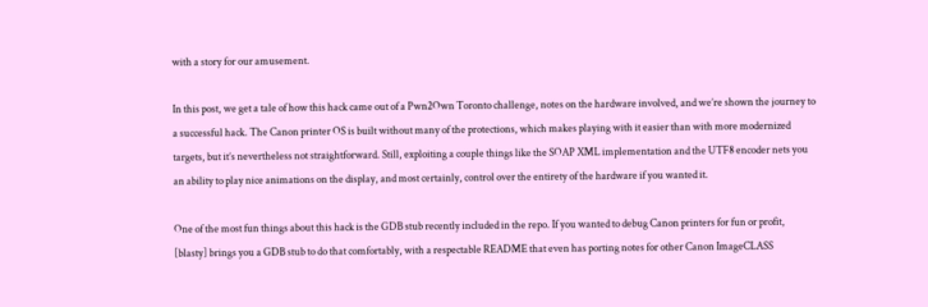with a story for our amusement.

In this post, we get a tale of how this hack came out of a Pwn2Own Toronto challenge, notes on the hardware involved, and we’re shown the journey to a successful hack. The Canon printer OS is built without many of the protections, which makes playing with it easier than with more modernized targets, but it’s nevertheless not straightforward. Still, exploiting a couple things like the SOAP XML implementation and the UTF8 encoder nets you an ability to play nice animations on the display, and most certainly, control over the entirety of the hardware if you wanted it.

One of the most fun things about this hack is the GDB stub recently included in the repo. If you wanted to debug Canon printers for fun or profit, [blasty] brings you a GDB stub to do that comfortably, with a respectable README that even has porting notes for other Canon ImageCLASS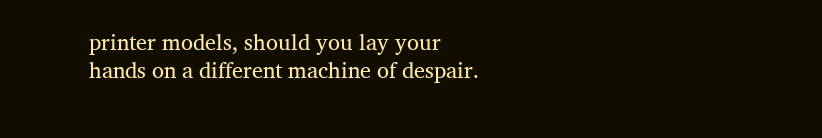printer models, should you lay your hands on a different machine of despair.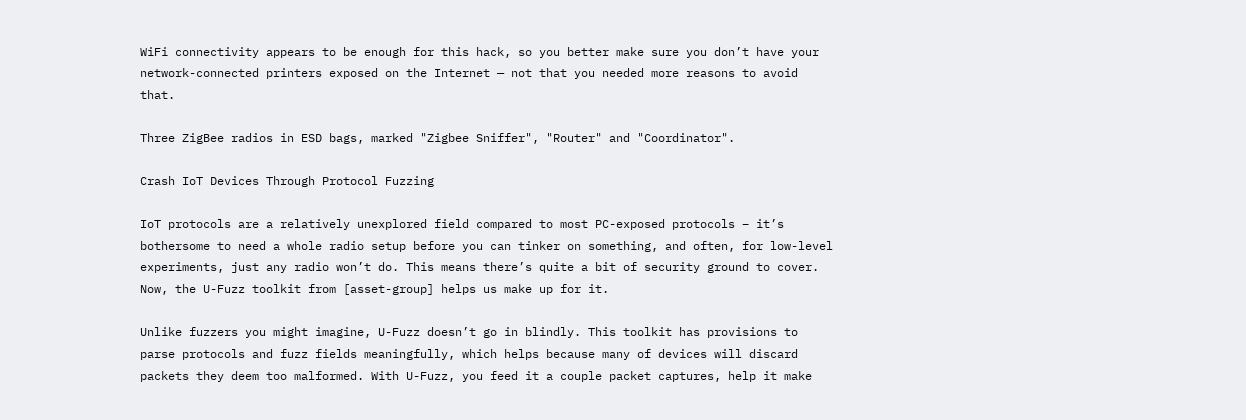WiFi connectivity appears to be enough for this hack, so you better make sure you don’t have your network-connected printers exposed on the Internet — not that you needed more reasons to avoid that.

Three ZigBee radios in ESD bags, marked "Zigbee Sniffer", "Router" and "Coordinator".

Crash IoT Devices Through Protocol Fuzzing

IoT protocols are a relatively unexplored field compared to most PC-exposed protocols – it’s bothersome to need a whole radio setup before you can tinker on something, and often, for low-level experiments, just any radio won’t do. This means there’s quite a bit of security ground to cover. Now, the U-Fuzz toolkit from [asset-group] helps us make up for it.

Unlike fuzzers you might imagine, U-Fuzz doesn’t go in blindly. This toolkit has provisions to parse protocols and fuzz fields meaningfully, which helps because many of devices will discard packets they deem too malformed. With U-Fuzz, you feed it a couple packet captures, help it make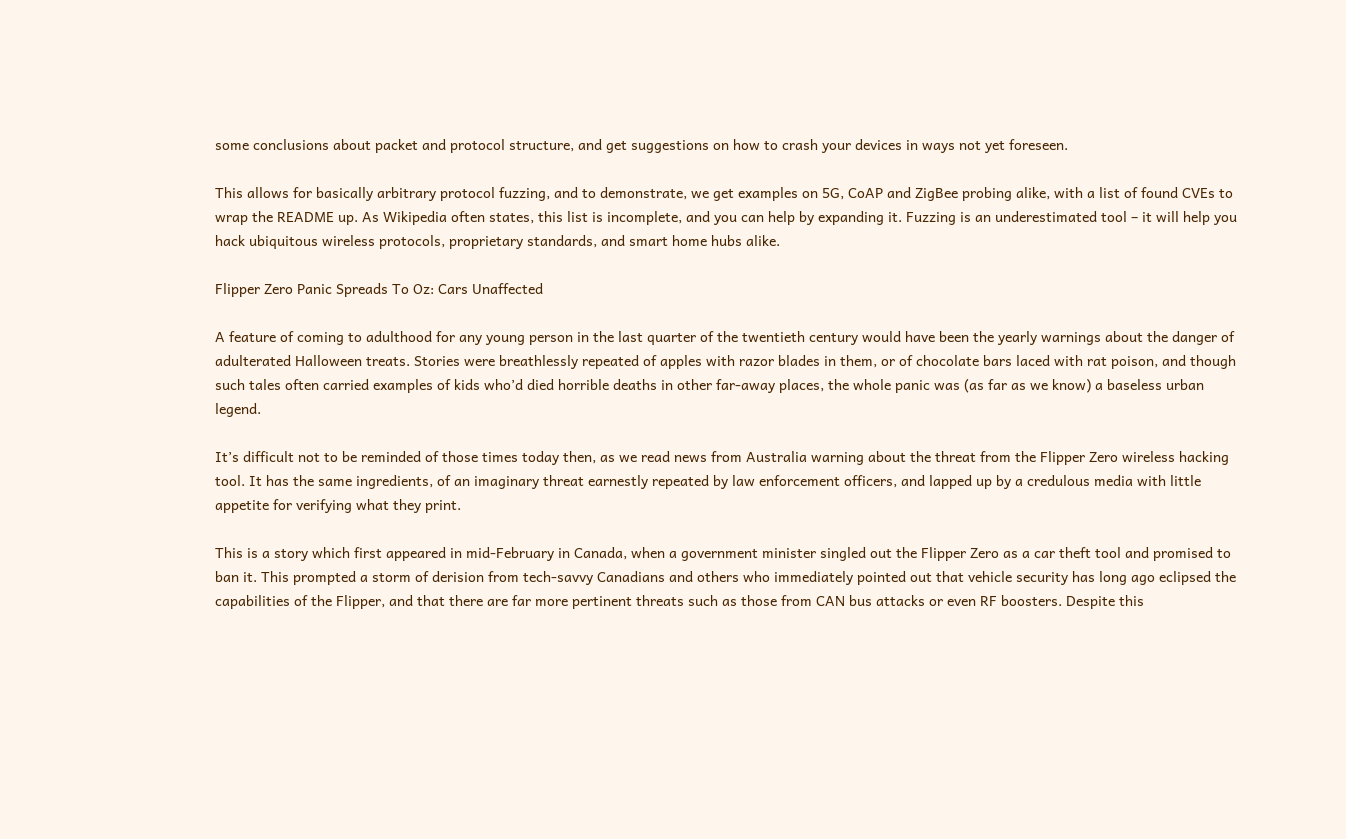some conclusions about packet and protocol structure, and get suggestions on how to crash your devices in ways not yet foreseen.

This allows for basically arbitrary protocol fuzzing, and to demonstrate, we get examples on 5G, CoAP and ZigBee probing alike, with a list of found CVEs to wrap the README up. As Wikipedia often states, this list is incomplete, and you can help by expanding it. Fuzzing is an underestimated tool – it will help you hack ubiquitous wireless protocols, proprietary standards, and smart home hubs alike.

Flipper Zero Panic Spreads To Oz: Cars Unaffected

A feature of coming to adulthood for any young person in the last quarter of the twentieth century would have been the yearly warnings about the danger of adulterated Halloween treats. Stories were breathlessly repeated of apples with razor blades in them, or of chocolate bars laced with rat poison, and though such tales often carried examples of kids who’d died horrible deaths in other far-away places, the whole panic was (as far as we know) a baseless urban legend.

It’s difficult not to be reminded of those times today then, as we read news from Australia warning about the threat from the Flipper Zero wireless hacking tool. It has the same ingredients, of an imaginary threat earnestly repeated by law enforcement officers, and lapped up by a credulous media with little appetite for verifying what they print.

This is a story which first appeared in mid-February in Canada, when a government minister singled out the Flipper Zero as a car theft tool and promised to ban it. This prompted a storm of derision from tech-savvy Canadians and others who immediately pointed out that vehicle security has long ago eclipsed the capabilities of the Flipper, and that there are far more pertinent threats such as those from CAN bus attacks or even RF boosters. Despite this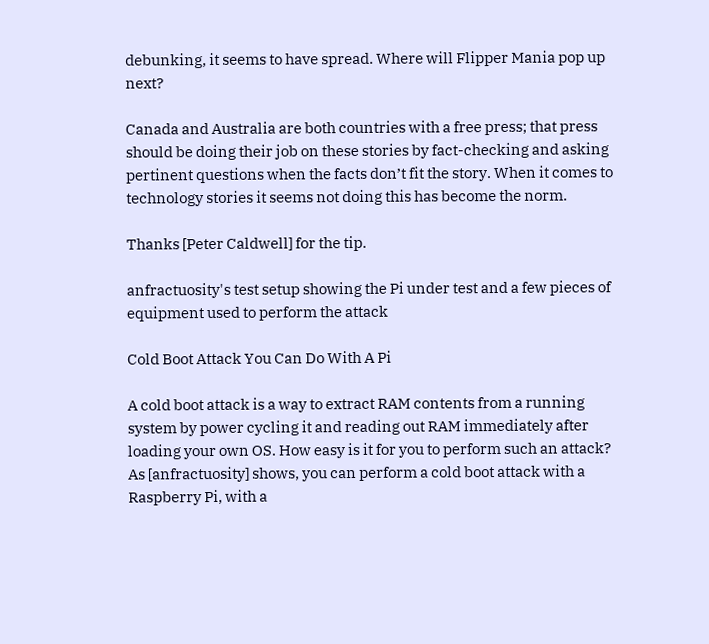debunking, it seems to have spread. Where will Flipper Mania pop up next?

Canada and Australia are both countries with a free press; that press should be doing their job on these stories by fact-checking and asking pertinent questions when the facts don’t fit the story. When it comes to technology stories it seems not doing this has become the norm.

Thanks [Peter Caldwell] for the tip.

anfractuosity's test setup showing the Pi under test and a few pieces of equipment used to perform the attack

Cold Boot Attack You Can Do With A Pi

A cold boot attack is a way to extract RAM contents from a running system by power cycling it and reading out RAM immediately after loading your own OS. How easy is it for you to perform such an attack? As [anfractuosity] shows, you can perform a cold boot attack with a Raspberry Pi, with a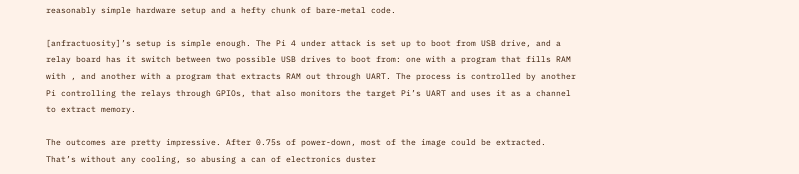reasonably simple hardware setup and a hefty chunk of bare-metal code.

[anfractuosity]’s setup is simple enough. The Pi 4 under attack is set up to boot from USB drive, and a relay board has it switch between two possible USB drives to boot from: one with a program that fills RAM with , and another with a program that extracts RAM out through UART. The process is controlled by another Pi controlling the relays through GPIOs, that also monitors the target Pi’s UART and uses it as a channel to extract memory.

The outcomes are pretty impressive. After 0.75s of power-down, most of the image could be extracted. That’s without any cooling, so abusing a can of electronics duster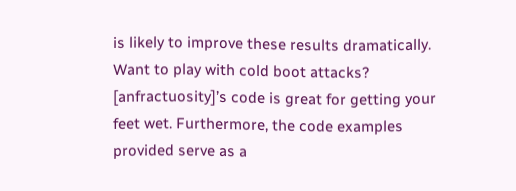is likely to improve these results dramatically. Want to play with cold boot attacks? [anfractuosity]’s code is great for getting your feet wet. Furthermore, the code examples provided serve as a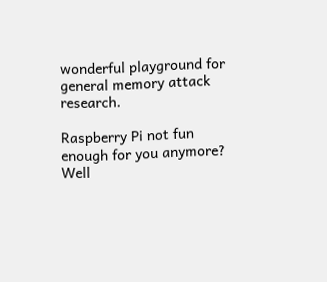wonderful playground for general memory attack research.

Raspberry Pi not fun enough for you anymore? Well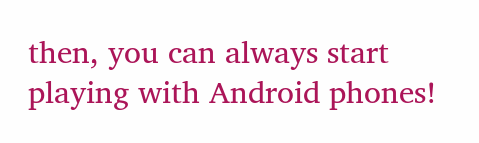then, you can always start playing with Android phones!